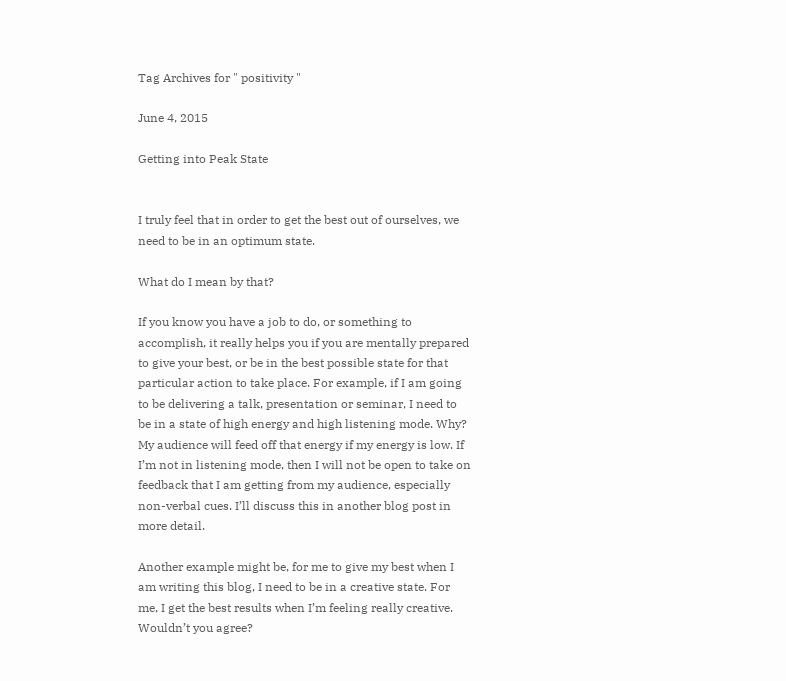Tag Archives for " positivity "

June 4, 2015

Getting into Peak State


I truly feel that in order to get the best out of ourselves, we need to be in an optimum state.

What do I mean by that?

If you know you have a job to do, or something to accomplish, it really helps you if you are mentally prepared to give your best, or be in the best possible state for that particular action to take place. For example, if I am going to be delivering a talk, presentation or seminar, I need to be in a state of high energy and high listening mode. Why? My audience will feed off that energy if my energy is low. If I’m not in listening mode, then I will not be open to take on feedback that I am getting from my audience, especially non-verbal cues. I’ll discuss this in another blog post in more detail.

Another example might be, for me to give my best when I am writing this blog, I need to be in a creative state. For me, I get the best results when I’m feeling really creative. Wouldn’t you agree?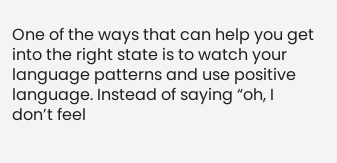One of the ways that can help you get into the right state is to watch your language patterns and use positive language. Instead of saying “oh, I don’t feel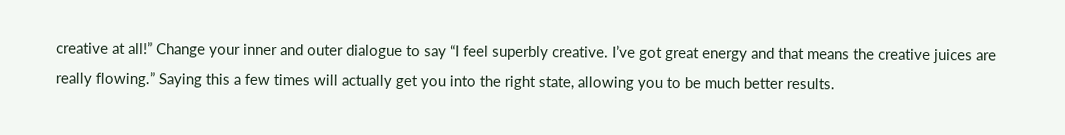creative at all!” Change your inner and outer dialogue to say “I feel superbly creative. I’ve got great energy and that means the creative juices are really flowing.” Saying this a few times will actually get you into the right state, allowing you to be much better results.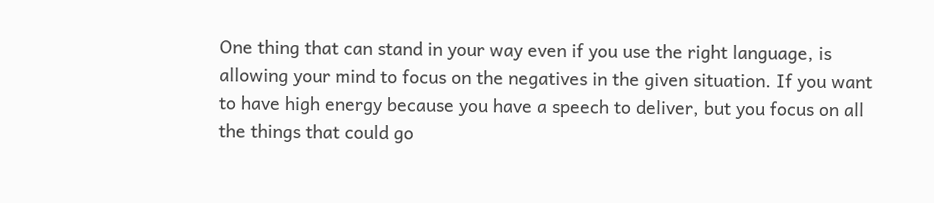One thing that can stand in your way even if you use the right language, is allowing your mind to focus on the negatives in the given situation. If you want to have high energy because you have a speech to deliver, but you focus on all the things that could go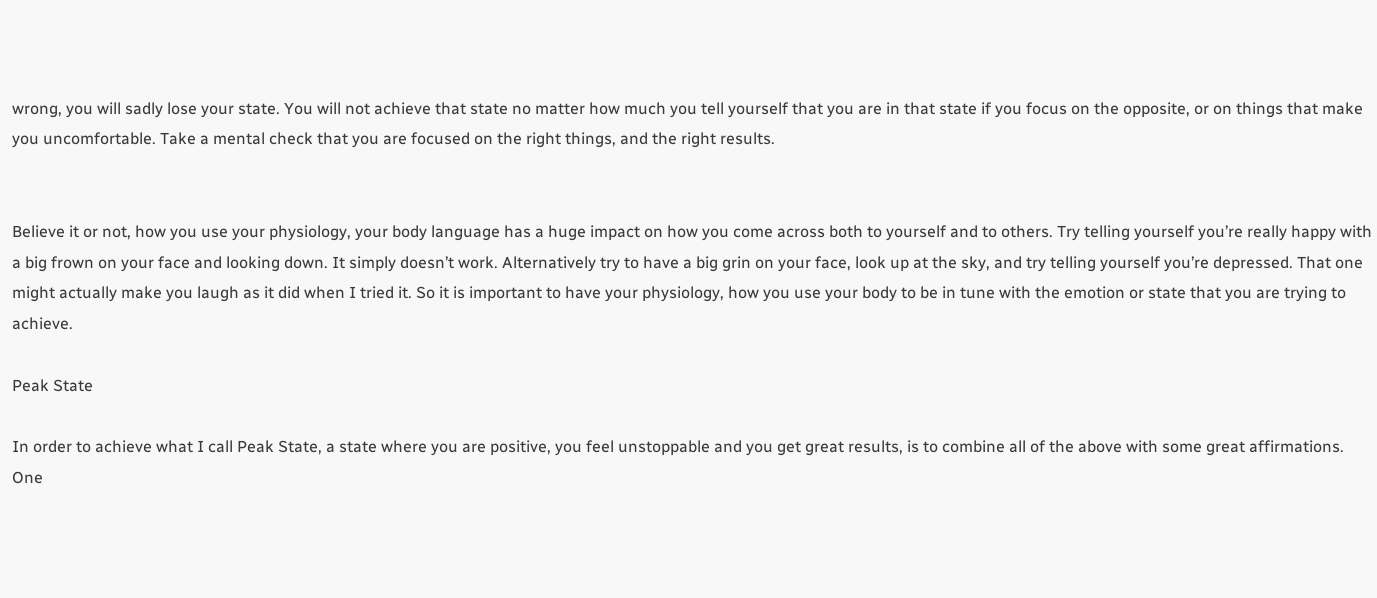wrong, you will sadly lose your state. You will not achieve that state no matter how much you tell yourself that you are in that state if you focus on the opposite, or on things that make you uncomfortable. Take a mental check that you are focused on the right things, and the right results.


Believe it or not, how you use your physiology, your body language has a huge impact on how you come across both to yourself and to others. Try telling yourself you’re really happy with a big frown on your face and looking down. It simply doesn’t work. Alternatively try to have a big grin on your face, look up at the sky, and try telling yourself you’re depressed. That one might actually make you laugh as it did when I tried it. So it is important to have your physiology, how you use your body to be in tune with the emotion or state that you are trying to achieve.

Peak State

In order to achieve what I call Peak State, a state where you are positive, you feel unstoppable and you get great results, is to combine all of the above with some great affirmations. One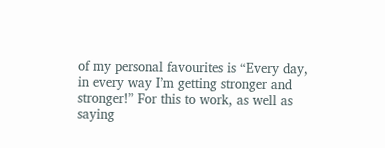of my personal favourites is “Every day, in every way I’m getting stronger and stronger!” For this to work, as well as saying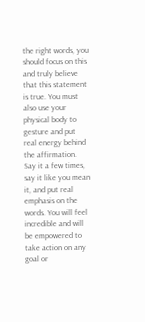the right words, you should focus on this and truly believe that this statement is true. You must also use your physical body to gesture and put real energy behind the affirmation. Say it a few times, say it like you mean it, and put real emphasis on the words. You will feel incredible and will be empowered to take action on any goal or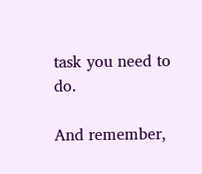task you need to do.

And remember,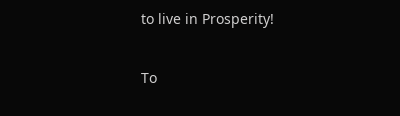to live in Prosperity!

To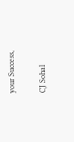your Success,

CJ Sohal